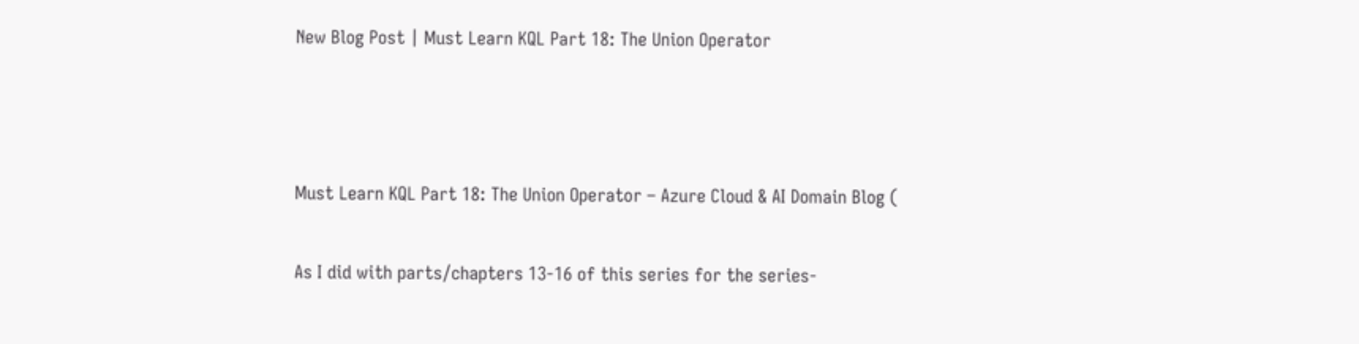New Blog Post | Must Learn KQL Part 18: The Union Operator



Must Learn KQL Part 18: The Union Operator – Azure Cloud & AI Domain Blog (

As I did with parts/chapters 13-16 of this series for the series-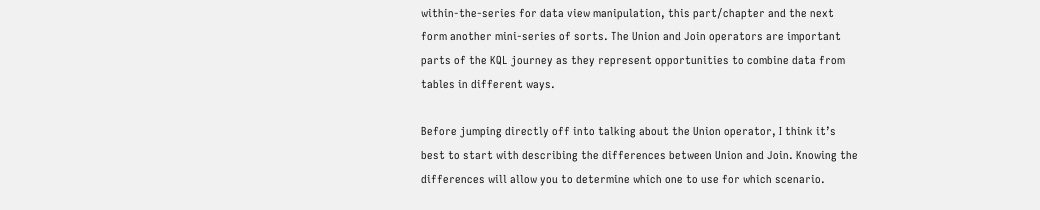within-the-series for data view manipulation, this part/chapter and the next form another mini-series of sorts. The Union and Join operators are important parts of the KQL journey as they represent opportunities to combine data from tables in different ways.

Before jumping directly off into talking about the Union operator, I think it’s best to start with describing the differences between Union and Join. Knowing the differences will allow you to determine which one to use for which scenario.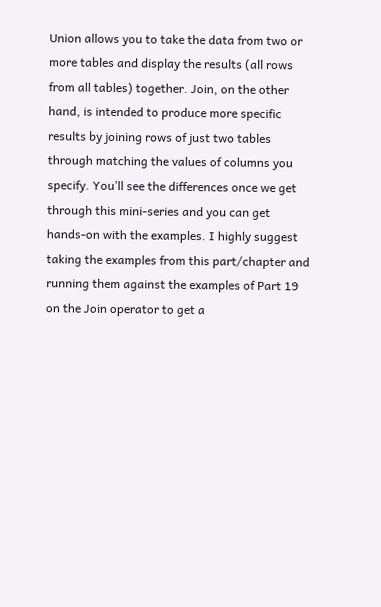Union allows you to take the data from two or more tables and display the results (all rows from all tables) together. Join, on the other hand, is intended to produce more specific results by joining rows of just two tables through matching the values of columns you specify. You’ll see the differences once we get through this mini-series and you can get hands-on with the examples. I highly suggest taking the examples from this part/chapter and running them against the examples of Part 19 on the Join operator to get a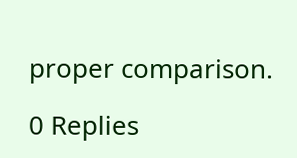proper comparison.

0 Replies